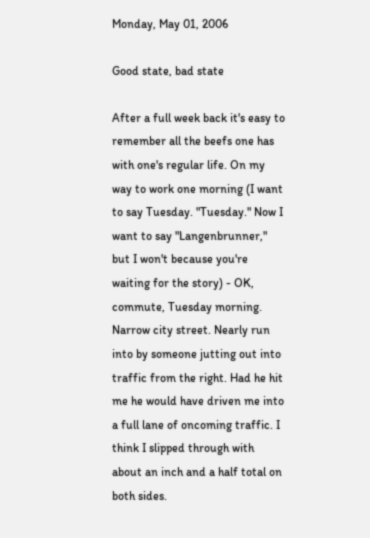Monday, May 01, 2006

Good state, bad state

After a full week back it's easy to remember all the beefs one has with one's regular life. On my way to work one morning (I want to say Tuesday. "Tuesday." Now I want to say "Langenbrunner," but I won't because you're waiting for the story) - OK, commute, Tuesday morning. Narrow city street. Nearly run into by someone jutting out into traffic from the right. Had he hit me he would have driven me into a full lane of oncoming traffic. I think I slipped through with about an inch and a half total on both sides.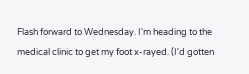Flash forward to Wednesday. I'm heading to the medical clinic to get my foot x-rayed. (I'd gotten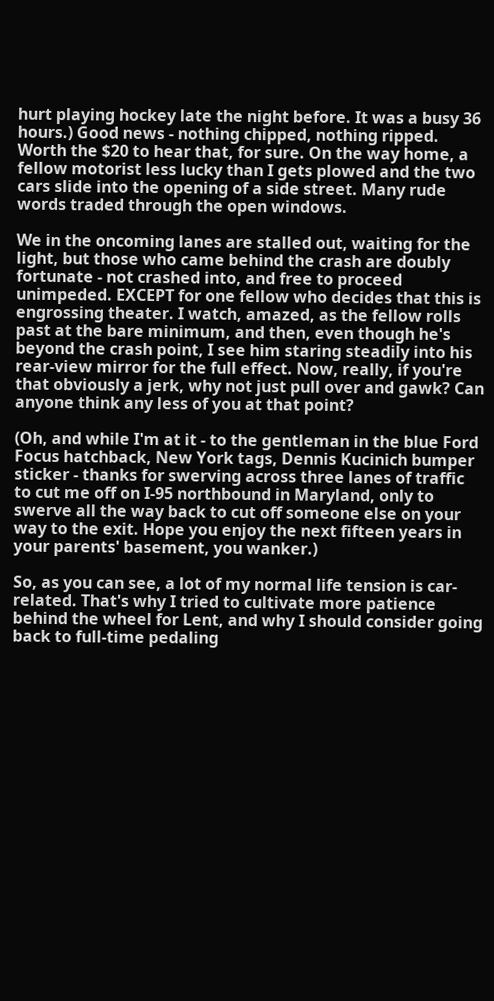hurt playing hockey late the night before. It was a busy 36 hours.) Good news - nothing chipped, nothing ripped. Worth the $20 to hear that, for sure. On the way home, a fellow motorist less lucky than I gets plowed and the two cars slide into the opening of a side street. Many rude words traded through the open windows.

We in the oncoming lanes are stalled out, waiting for the light, but those who came behind the crash are doubly fortunate - not crashed into, and free to proceed unimpeded. EXCEPT for one fellow who decides that this is engrossing theater. I watch, amazed, as the fellow rolls past at the bare minimum, and then, even though he's beyond the crash point, I see him staring steadily into his rear-view mirror for the full effect. Now, really, if you're that obviously a jerk, why not just pull over and gawk? Can anyone think any less of you at that point?

(Oh, and while I'm at it - to the gentleman in the blue Ford Focus hatchback, New York tags, Dennis Kucinich bumper sticker - thanks for swerving across three lanes of traffic to cut me off on I-95 northbound in Maryland, only to swerve all the way back to cut off someone else on your way to the exit. Hope you enjoy the next fifteen years in your parents' basement, you wanker.)

So, as you can see, a lot of my normal life tension is car-related. That's why I tried to cultivate more patience behind the wheel for Lent, and why I should consider going back to full-time pedaling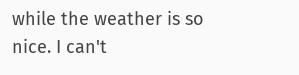while the weather is so nice. I can't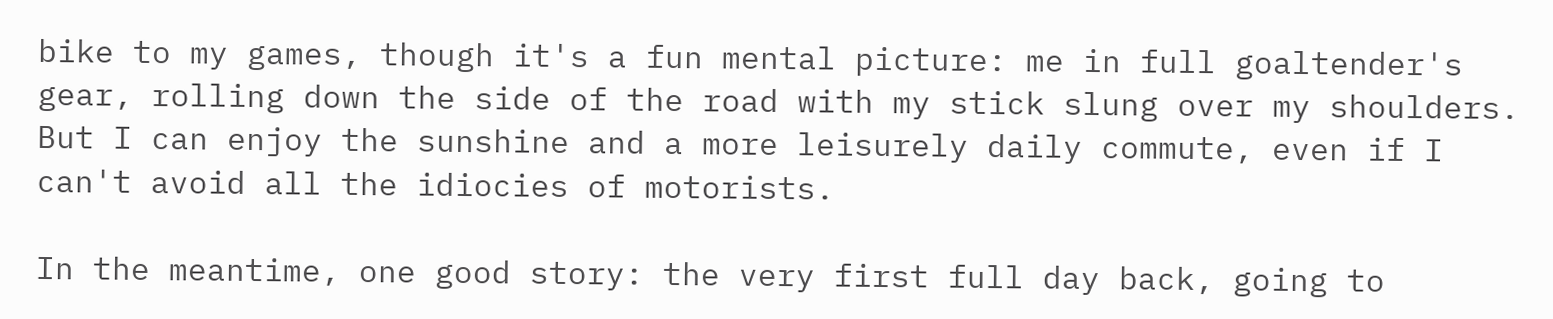bike to my games, though it's a fun mental picture: me in full goaltender's gear, rolling down the side of the road with my stick slung over my shoulders. But I can enjoy the sunshine and a more leisurely daily commute, even if I can't avoid all the idiocies of motorists.

In the meantime, one good story: the very first full day back, going to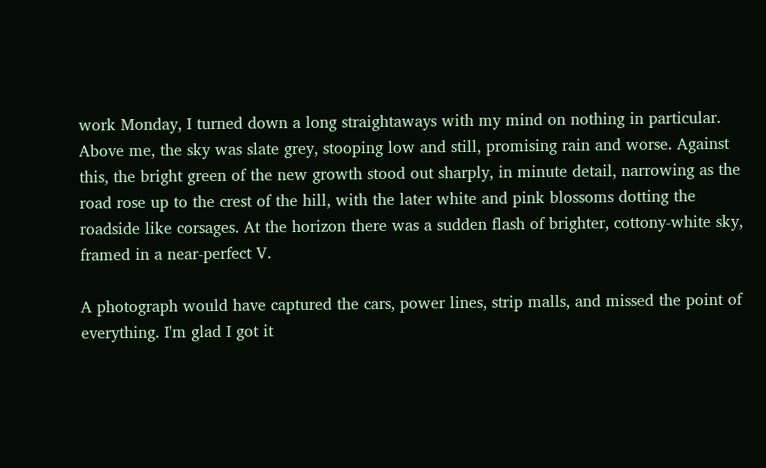work Monday, I turned down a long straightaways with my mind on nothing in particular. Above me, the sky was slate grey, stooping low and still, promising rain and worse. Against this, the bright green of the new growth stood out sharply, in minute detail, narrowing as the road rose up to the crest of the hill, with the later white and pink blossoms dotting the roadside like corsages. At the horizon there was a sudden flash of brighter, cottony-white sky, framed in a near-perfect V.

A photograph would have captured the cars, power lines, strip malls, and missed the point of everything. I'm glad I got it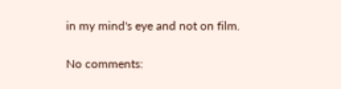in my mind's eye and not on film.

No comments: